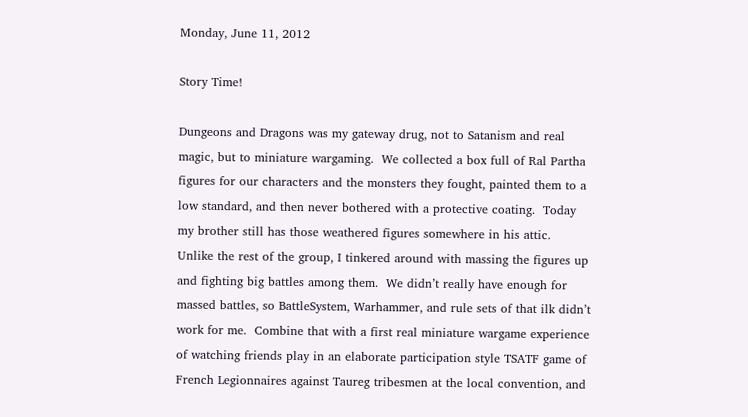Monday, June 11, 2012

Story Time!

Dungeons and Dragons was my gateway drug, not to Satanism and real magic, but to miniature wargaming.  We collected a box full of Ral Partha figures for our characters and the monsters they fought, painted them to a low standard, and then never bothered with a protective coating.  Today my brother still has those weathered figures somewhere in his attic.
Unlike the rest of the group, I tinkered around with massing the figures up and fighting big battles among them.  We didn’t really have enough for massed battles, so BattleSystem, Warhammer, and rule sets of that ilk didn’t work for me.  Combine that with a first real miniature wargame experience of watching friends play in an elaborate participation style TSATF game of French Legionnaires against Taureg tribesmen at the local convention, and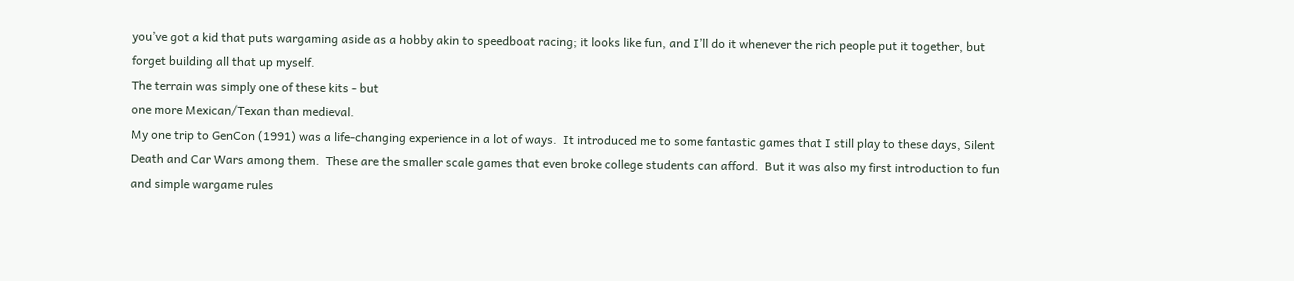you’ve got a kid that puts wargaming aside as a hobby akin to speedboat racing; it looks like fun, and I’ll do it whenever the rich people put it together, but forget building all that up myself.
The terrain was simply one of these kits - but
one more Mexican/Texan than medieval.
My one trip to GenCon (1991) was a life-changing experience in a lot of ways.  It introduced me to some fantastic games that I still play to these days, Silent Death and Car Wars among them.  These are the smaller scale games that even broke college students can afford.  But it was also my first introduction to fun and simple wargame rules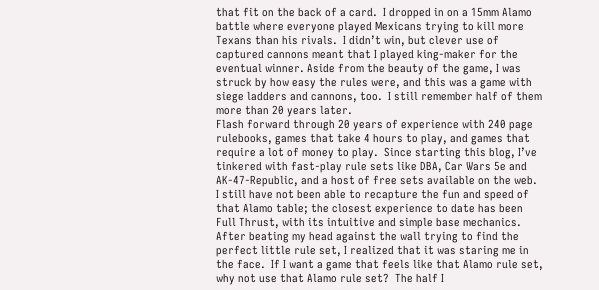that fit on the back of a card.  I dropped in on a 15mm Alamo battle where everyone played Mexicans trying to kill more Texans than his rivals.  I didn’t win, but clever use of captured cannons meant that I played king-maker for the eventual winner. Aside from the beauty of the game, I was struck by how easy the rules were, and this was a game with siege ladders and cannons, too.  I still remember half of them more than 20 years later.
Flash forward through 20 years of experience with 240 page rulebooks, games that take 4 hours to play, and games that require a lot of money to play.  Since starting this blog, I’ve tinkered with fast-play rule sets like DBA, Car Wars 5e and AK-47-Republic, and a host of free sets available on the web.  I still have not been able to recapture the fun and speed of that Alamo table; the closest experience to date has been Full Thrust, with its intuitive and simple base mechanics.
After beating my head against the wall trying to find the perfect little rule set, I realized that it was staring me in the face.  If I want a game that feels like that Alamo rule set, why not use that Alamo rule set?  The half I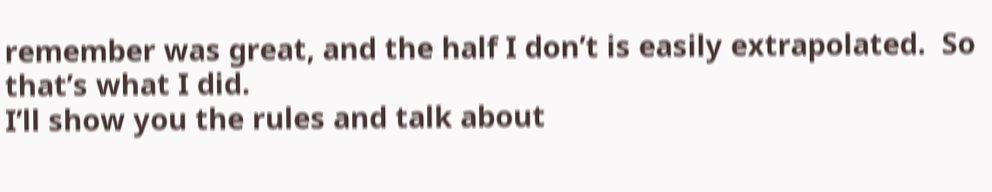remember was great, and the half I don’t is easily extrapolated.  So that’s what I did.
I’ll show you the rules and talk about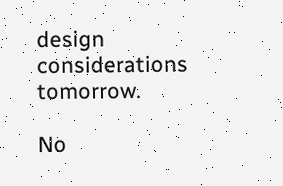design considerations tomorrow.

No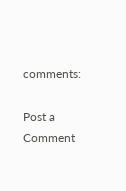comments:

Post a Comment